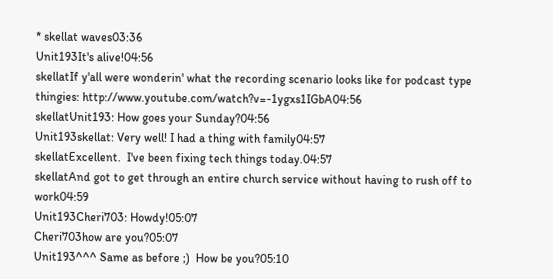* skellat waves03:36
Unit193It's alive!04:56
skellatIf y'all were wonderin' what the recording scenario looks like for podcast type thingies: http://www.youtube.com/watch?v=-1ygxs1IGbA04:56
skellatUnit193: How goes your Sunday?04:56
Unit193skellat: Very well! I had a thing with family04:57
skellatExcellent.  I've been fixing tech things today.04:57
skellatAnd got to get through an entire church service without having to rush off to work04:59
Unit193Cheri703: Howdy!05:07
Cheri703how are you?05:07
Unit193^^^ Same as before ;)  How be you?05:10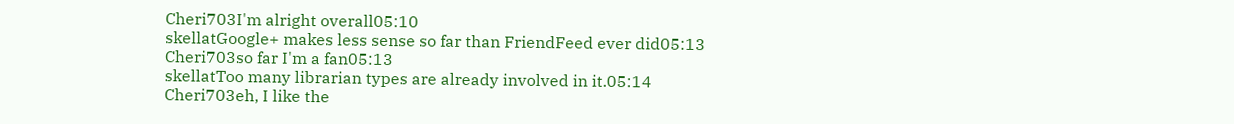Cheri703I'm alright overall05:10
skellatGoogle+ makes less sense so far than FriendFeed ever did05:13
Cheri703so far I'm a fan05:13
skellatToo many librarian types are already involved in it.05:14
Cheri703eh, I like the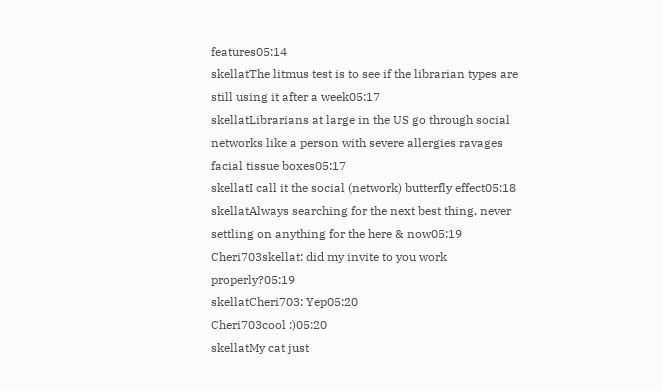features05:14
skellatThe litmus test is to see if the librarian types are still using it after a week05:17
skellatLibrarians at large in the US go through social networks like a person with severe allergies ravages facial tissue boxes05:17
skellatI call it the social (network) butterfly effect05:18
skellatAlways searching for the next best thing, never settling on anything for the here & now05:19
Cheri703skellat: did my invite to you work properly?05:19
skellatCheri703: Yep05:20
Cheri703cool :)05:20
skellatMy cat just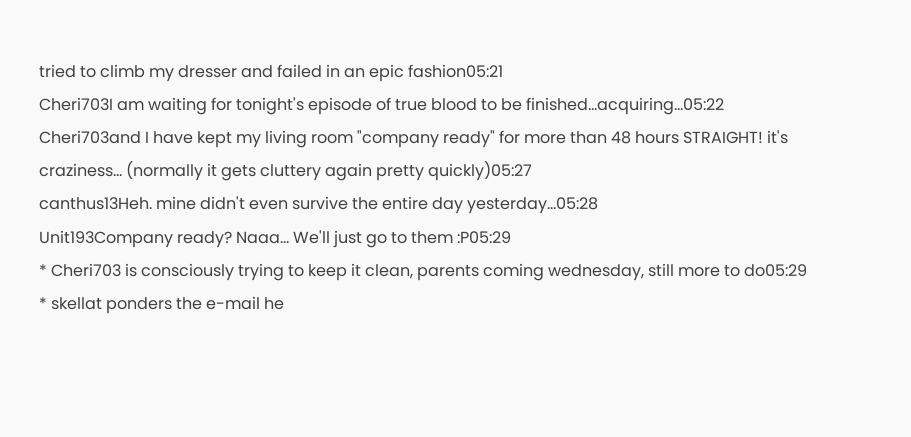tried to climb my dresser and failed in an epic fashion05:21
Cheri703I am waiting for tonight's episode of true blood to be finished...acquiring...05:22
Cheri703and I have kept my living room "company ready" for more than 48 hours STRAIGHT! it's craziness... (normally it gets cluttery again pretty quickly)05:27
canthus13Heh. mine didn't even survive the entire day yesterday...05:28
Unit193Company ready? Naaa... We'll just go to them :P05:29
* Cheri703 is consciously trying to keep it clean, parents coming wednesday, still more to do05:29
* skellat ponders the e-mail he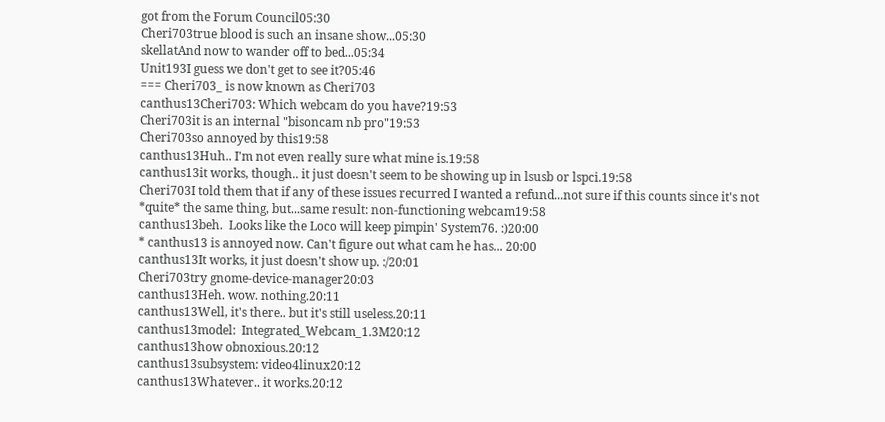got from the Forum Council05:30
Cheri703true blood is such an insane show...05:30
skellatAnd now to wander off to bed...05:34
Unit193I guess we don't get to see it?05:46
=== Cheri703_ is now known as Cheri703
canthus13Cheri703: Which webcam do you have?19:53
Cheri703it is an internal "bisoncam nb pro"19:53
Cheri703so annoyed by this19:58
canthus13Huh.. I'm not even really sure what mine is.19:58
canthus13it works, though.. it just doesn't seem to be showing up in lsusb or lspci.19:58
Cheri703I told them that if any of these issues recurred I wanted a refund...not sure if this counts since it's not *quite* the same thing, but...same result: non-functioning webcam19:58
canthus13beh.  Looks like the Loco will keep pimpin' System76. :)20:00
* canthus13 is annoyed now. Can't figure out what cam he has... 20:00
canthus13It works, it just doesn't show up. :/20:01
Cheri703try gnome-device-manager20:03
canthus13Heh. wow. nothing.20:11
canthus13Well, it's there.. but it's still useless.20:11
canthus13model:  Integrated_Webcam_1.3M20:12
canthus13how obnoxious.20:12
canthus13subsystem: video4linux20:12
canthus13Whatever.. it works.20:12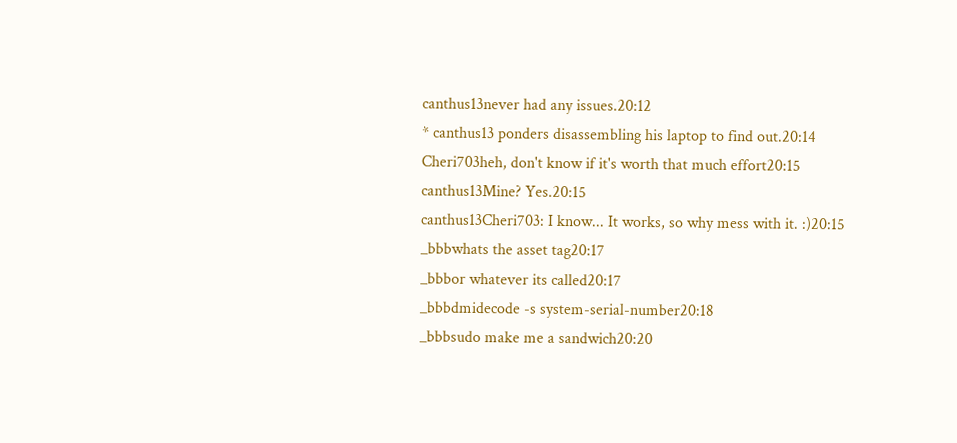canthus13never had any issues.20:12
* canthus13 ponders disassembling his laptop to find out.20:14
Cheri703heh, don't know if it's worth that much effort20:15
canthus13Mine? Yes.20:15
canthus13Cheri703: I know... It works, so why mess with it. :)20:15
_bbbwhats the asset tag20:17
_bbbor whatever its called20:17
_bbbdmidecode -s system-serial-number20:18
_bbbsudo make me a sandwich20:20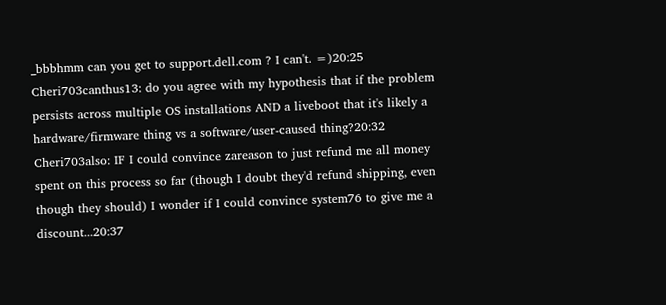_bbbhmm can you get to support.dell.com ? I can't. =)20:25
Cheri703canthus13: do you agree with my hypothesis that if the problem persists across multiple OS installations AND a liveboot that it's likely a hardware/firmware thing vs a software/user-caused thing?20:32
Cheri703also: IF I could convince zareason to just refund me all money spent on this process so far (though I doubt they'd refund shipping, even though they should) I wonder if I could convince system76 to give me a discount...20:37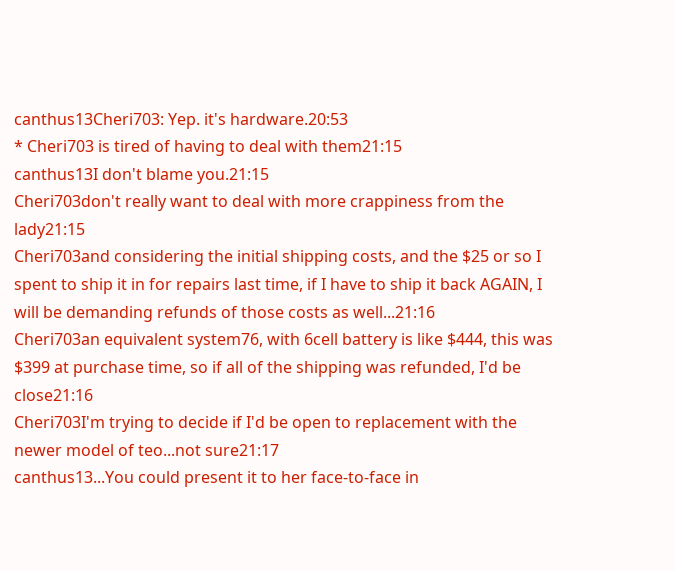canthus13Cheri703: Yep. it's hardware.20:53
* Cheri703 is tired of having to deal with them21:15
canthus13I don't blame you.21:15
Cheri703don't really want to deal with more crappiness from the lady21:15
Cheri703and considering the initial shipping costs, and the $25 or so I spent to ship it in for repairs last time, if I have to ship it back AGAIN, I will be demanding refunds of those costs as well...21:16
Cheri703an equivalent system76, with 6cell battery is like $444, this was $399 at purchase time, so if all of the shipping was refunded, I'd be close21:16
Cheri703I'm trying to decide if I'd be open to replacement with the newer model of teo...not sure21:17
canthus13...You could present it to her face-to-face in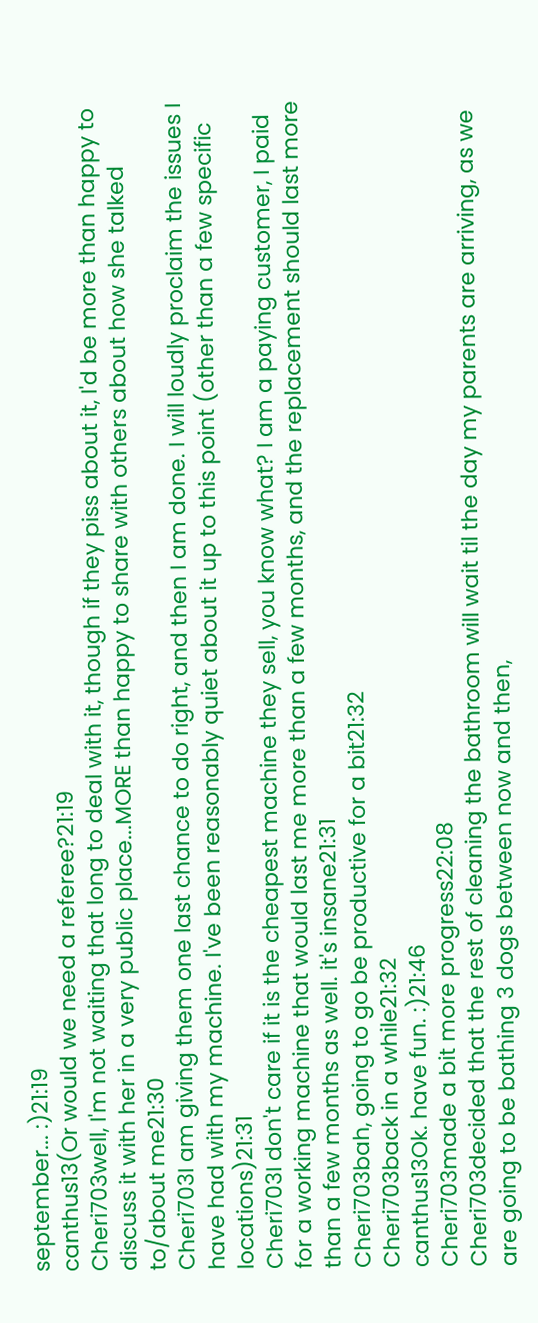september... :)21:19
canthus13(Or would we need a referee?21:19
Cheri703well, I'm not waiting that long to deal with it, though if they piss about it, I'd be more than happy to discuss it with her in a very public place...MORE than happy to share with others about how she talked to/about me21:30
Cheri703I am giving them one last chance to do right, and then I am done. I will loudly proclaim the issues I have had with my machine. I've been reasonably quiet about it up to this point (other than a few specific locations)21:31
Cheri703I don't care if it is the cheapest machine they sell, you know what? I am a paying customer, I paid for a working machine that would last me more than a few months, and the replacement should last more than a few months as well. it's insane21:31
Cheri703bah, going to go be productive for a bit21:32
Cheri703back in a while21:32
canthus13Ok. have fun. :)21:46
Cheri703made a bit more progress22:08
Cheri703decided that the rest of cleaning the bathroom will wait til the day my parents are arriving, as we are going to be bathing 3 dogs between now and then,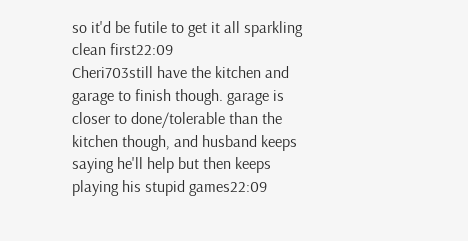so it'd be futile to get it all sparkling clean first22:09
Cheri703still have the kitchen and garage to finish though. garage is closer to done/tolerable than the kitchen though, and husband keeps saying he'll help but then keeps playing his stupid games22:09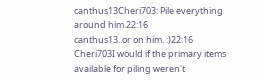canthus13Cheri703: Pile everything around him.22:16
canthus13..or on him. :)22:16
Cheri703I would if the primary items available for piling weren't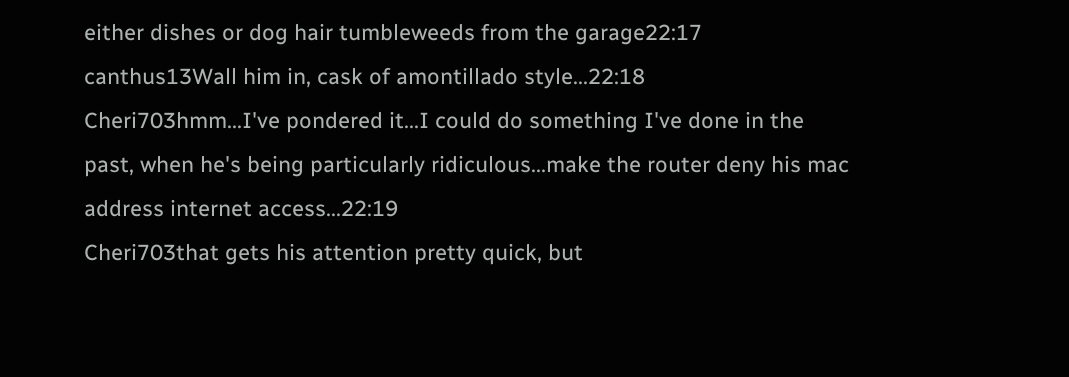either dishes or dog hair tumbleweeds from the garage22:17
canthus13Wall him in, cask of amontillado style...22:18
Cheri703hmm...I've pondered it...I could do something I've done in the past, when he's being particularly ridiculous...make the router deny his mac address internet access...22:19
Cheri703that gets his attention pretty quick, but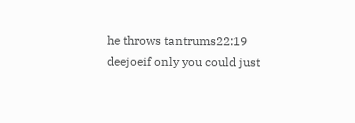he throws tantrums22:19
deejoeif only you could just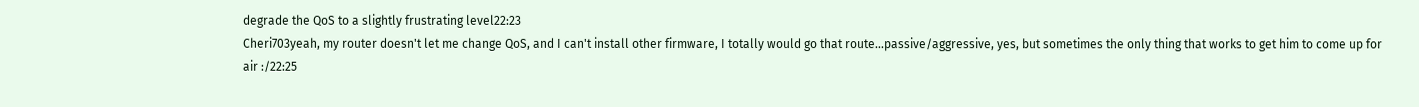degrade the QoS to a slightly frustrating level22:23
Cheri703yeah, my router doesn't let me change QoS, and I can't install other firmware, I totally would go that route...passive/aggressive, yes, but sometimes the only thing that works to get him to come up for air :/22:25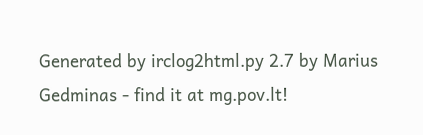Generated by irclog2html.py 2.7 by Marius Gedminas - find it at mg.pov.lt!